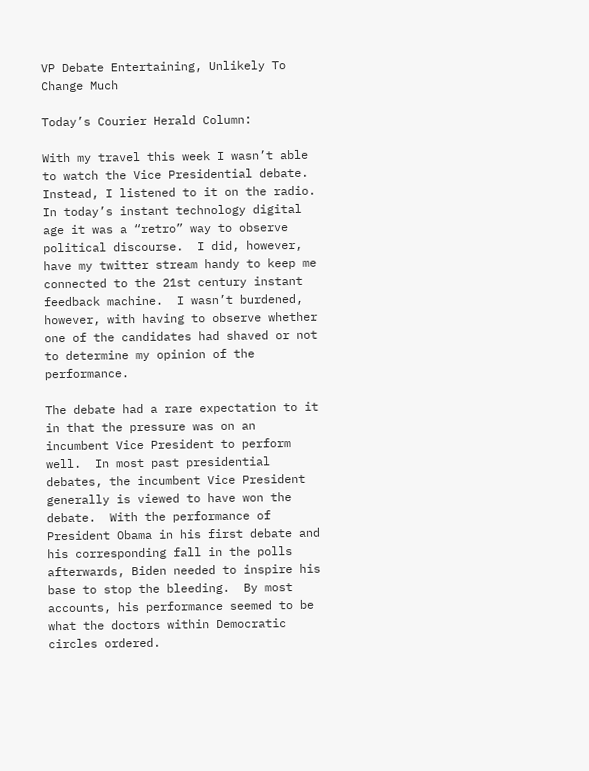VP Debate Entertaining, Unlikely To Change Much

Today’s Courier Herald Column:

With my travel this week I wasn’t able to watch the Vice Presidential debate.  Instead, I listened to it on the radio.  In today’s instant technology digital age it was a “retro” way to observe political discourse.  I did, however, have my twitter stream handy to keep me connected to the 21st century instant feedback machine.  I wasn’t burdened, however, with having to observe whether one of the candidates had shaved or not to determine my opinion of the performance.

The debate had a rare expectation to it in that the pressure was on an incumbent Vice President to perform well.  In most past presidential debates, the incumbent Vice President generally is viewed to have won the debate.  With the performance of President Obama in his first debate and his corresponding fall in the polls afterwards, Biden needed to inspire his base to stop the bleeding.  By most accounts, his performance seemed to be what the doctors within Democratic circles ordered.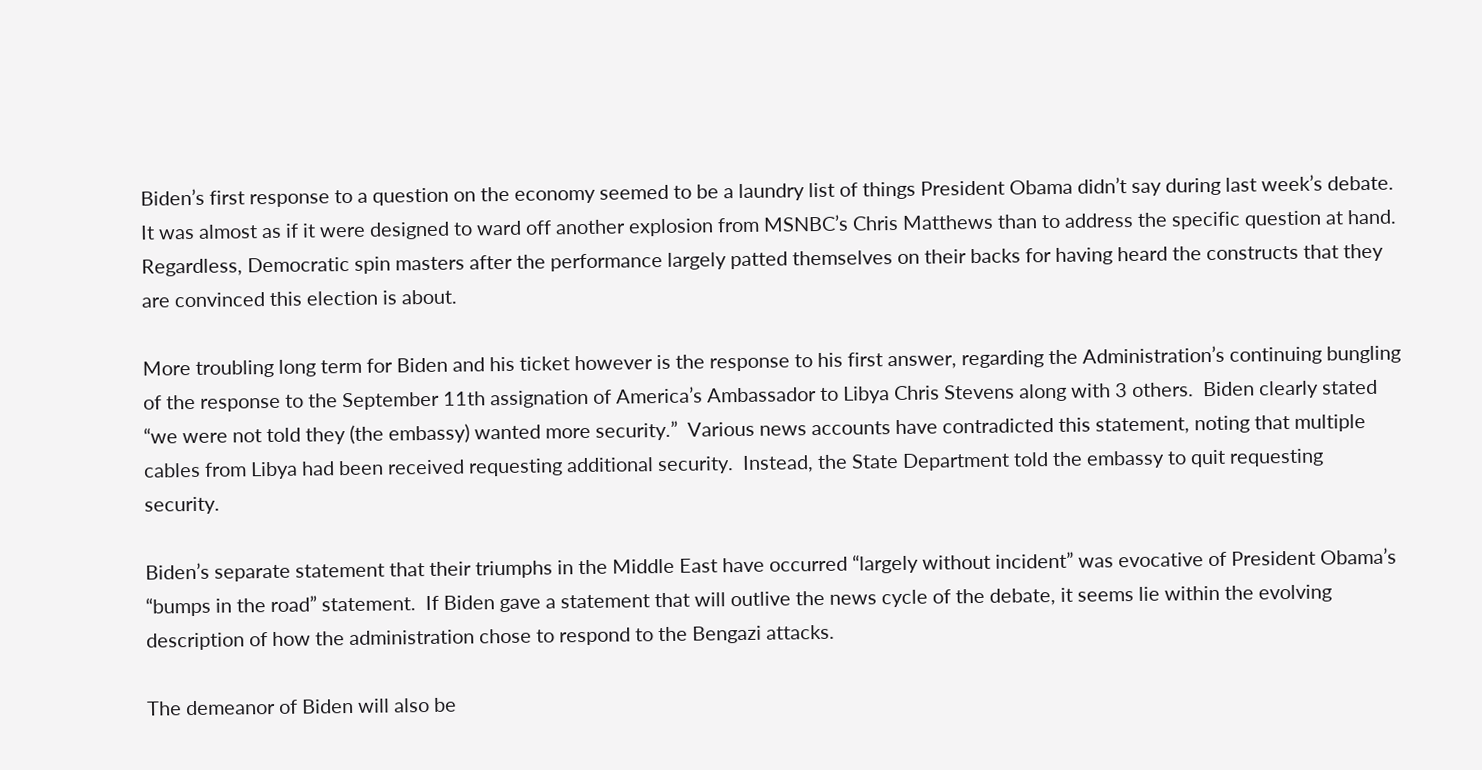Biden’s first response to a question on the economy seemed to be a laundry list of things President Obama didn’t say during last week’s debate.  It was almost as if it were designed to ward off another explosion from MSNBC’s Chris Matthews than to address the specific question at hand.  Regardless, Democratic spin masters after the performance largely patted themselves on their backs for having heard the constructs that they are convinced this election is about.

More troubling long term for Biden and his ticket however is the response to his first answer, regarding the Administration’s continuing bungling of the response to the September 11th assignation of America’s Ambassador to Libya Chris Stevens along with 3 others.  Biden clearly stated “we were not told they (the embassy) wanted more security.”  Various news accounts have contradicted this statement, noting that multiple cables from Libya had been received requesting additional security.  Instead, the State Department told the embassy to quit requesting security.

Biden’s separate statement that their triumphs in the Middle East have occurred “largely without incident” was evocative of President Obama’s “bumps in the road” statement.  If Biden gave a statement that will outlive the news cycle of the debate, it seems lie within the evolving description of how the administration chose to respond to the Bengazi attacks.

The demeanor of Biden will also be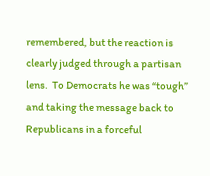remembered, but the reaction is clearly judged through a partisan lens.  To Democrats he was “tough” and taking the message back to Republicans in a forceful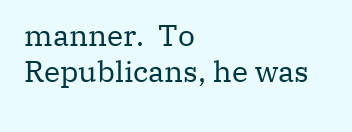manner.  To Republicans, he was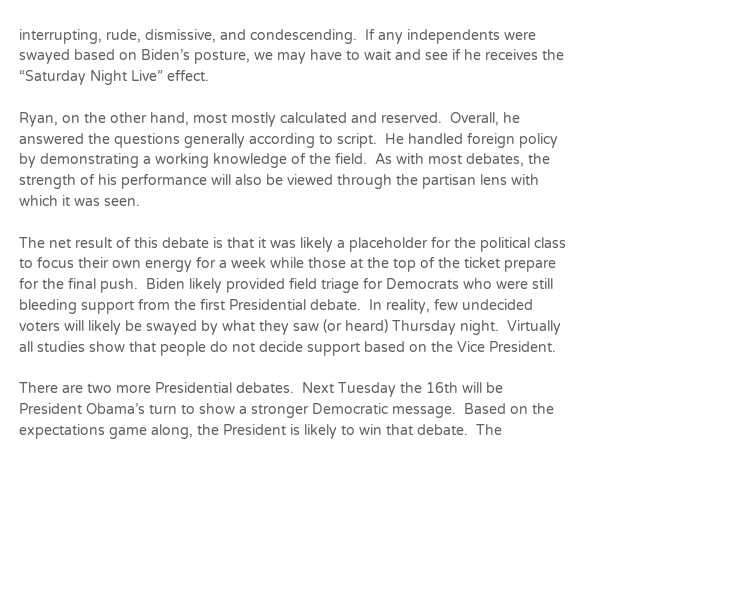interrupting, rude, dismissive, and condescending.  If any independents were swayed based on Biden’s posture, we may have to wait and see if he receives the “Saturday Night Live” effect.

Ryan, on the other hand, most mostly calculated and reserved.  Overall, he answered the questions generally according to script.  He handled foreign policy by demonstrating a working knowledge of the field.  As with most debates, the strength of his performance will also be viewed through the partisan lens with which it was seen.

The net result of this debate is that it was likely a placeholder for the political class to focus their own energy for a week while those at the top of the ticket prepare for the final push.  Biden likely provided field triage for Democrats who were still bleeding support from the first Presidential debate.  In reality, few undecided voters will likely be swayed by what they saw (or heard) Thursday night.  Virtually all studies show that people do not decide support based on the Vice President.

There are two more Presidential debates.  Next Tuesday the 16th will be President Obama’s turn to show a stronger Democratic message.  Based on the expectations game along, the President is likely to win that debate.  The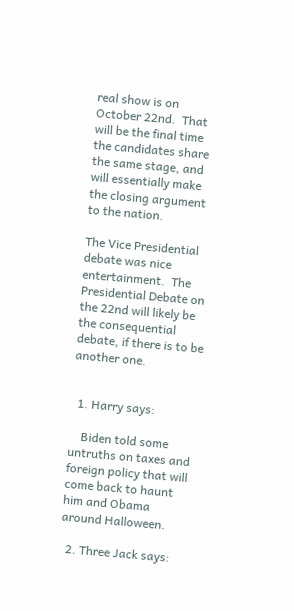real show is on October 22nd.  That will be the final time the candidates share the same stage, and will essentially make the closing argument to the nation.

The Vice Presidential debate was nice entertainment.  The Presidential Debate on the 22nd will likely be the consequential debate, if there is to be another one.


  1. Harry says:

    Biden told some untruths on taxes and foreign policy that will come back to haunt him and Obama around Halloween.

  2. Three Jack says: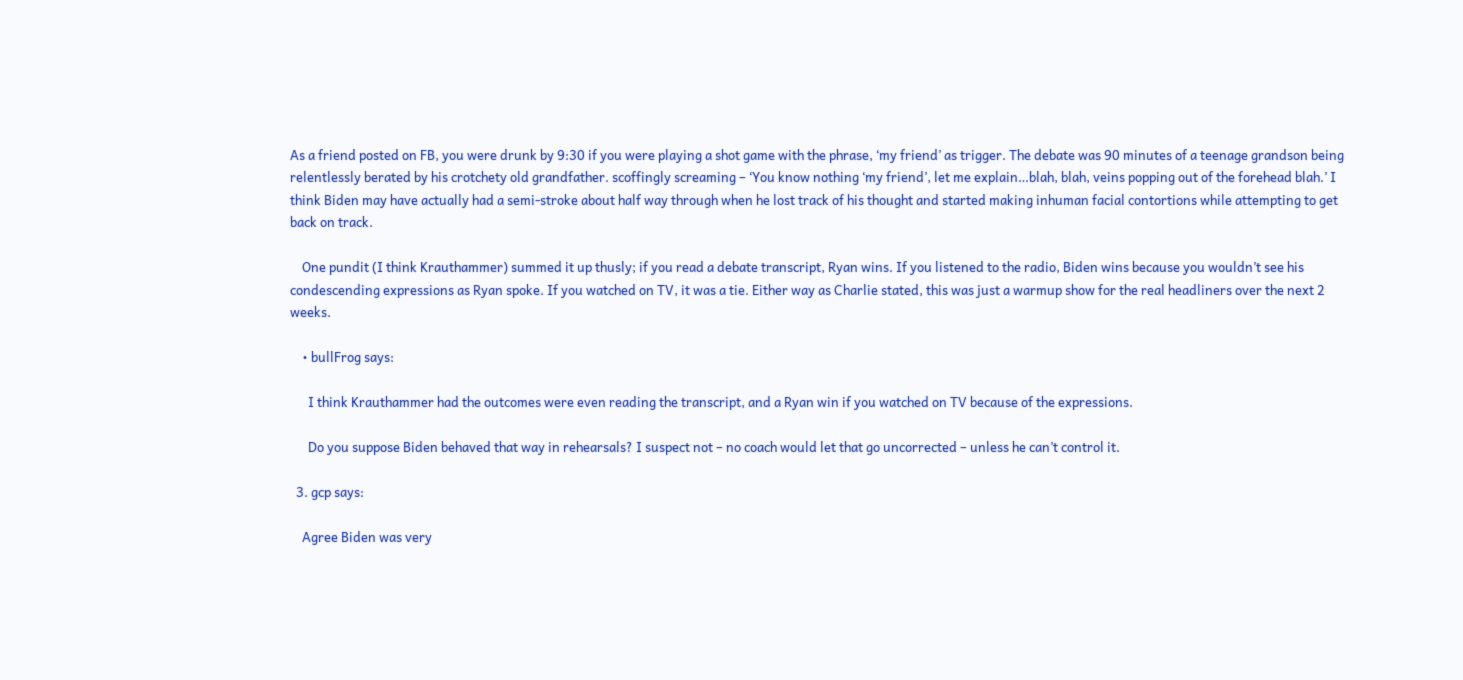As a friend posted on FB, you were drunk by 9:30 if you were playing a shot game with the phrase, ‘my friend’ as trigger. The debate was 90 minutes of a teenage grandson being relentlessly berated by his crotchety old grandfather. scoffingly screaming – ‘You know nothing ‘my friend’, let me explain…blah, blah, veins popping out of the forehead blah.’ I think Biden may have actually had a semi-stroke about half way through when he lost track of his thought and started making inhuman facial contortions while attempting to get back on track.

    One pundit (I think Krauthammer) summed it up thusly; if you read a debate transcript, Ryan wins. If you listened to the radio, Biden wins because you wouldn’t see his condescending expressions as Ryan spoke. If you watched on TV, it was a tie. Either way as Charlie stated, this was just a warmup show for the real headliners over the next 2 weeks.

    • bullFrog says:

      I think Krauthammer had the outcomes were even reading the transcript, and a Ryan win if you watched on TV because of the expressions.

      Do you suppose Biden behaved that way in rehearsals? I suspect not – no coach would let that go uncorrected – unless he can’t control it.

  3. gcp says:

    Agree Biden was very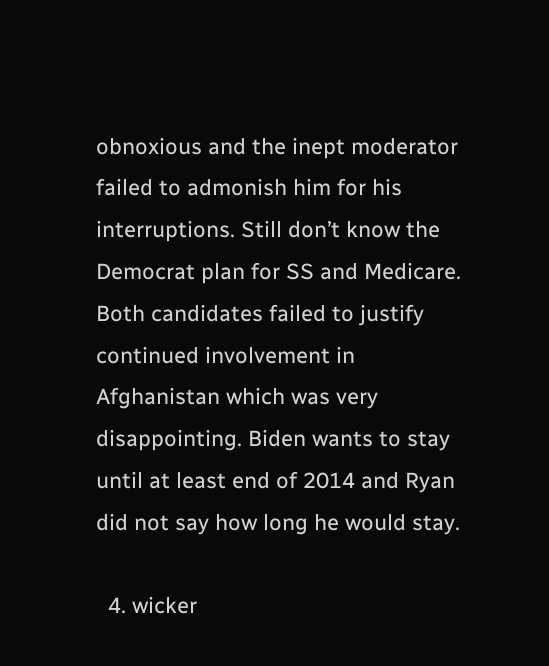obnoxious and the inept moderator failed to admonish him for his interruptions. Still don’t know the Democrat plan for SS and Medicare. Both candidates failed to justify continued involvement in Afghanistan which was very disappointing. Biden wants to stay until at least end of 2014 and Ryan did not say how long he would stay.

  4. wicker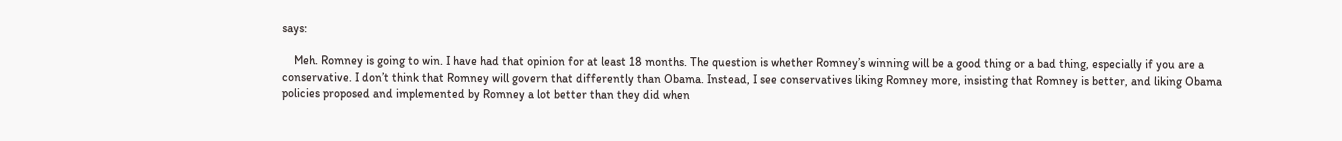says:

    Meh. Romney is going to win. I have had that opinion for at least 18 months. The question is whether Romney’s winning will be a good thing or a bad thing, especially if you are a conservative. I don’t think that Romney will govern that differently than Obama. Instead, I see conservatives liking Romney more, insisting that Romney is better, and liking Obama policies proposed and implemented by Romney a lot better than they did when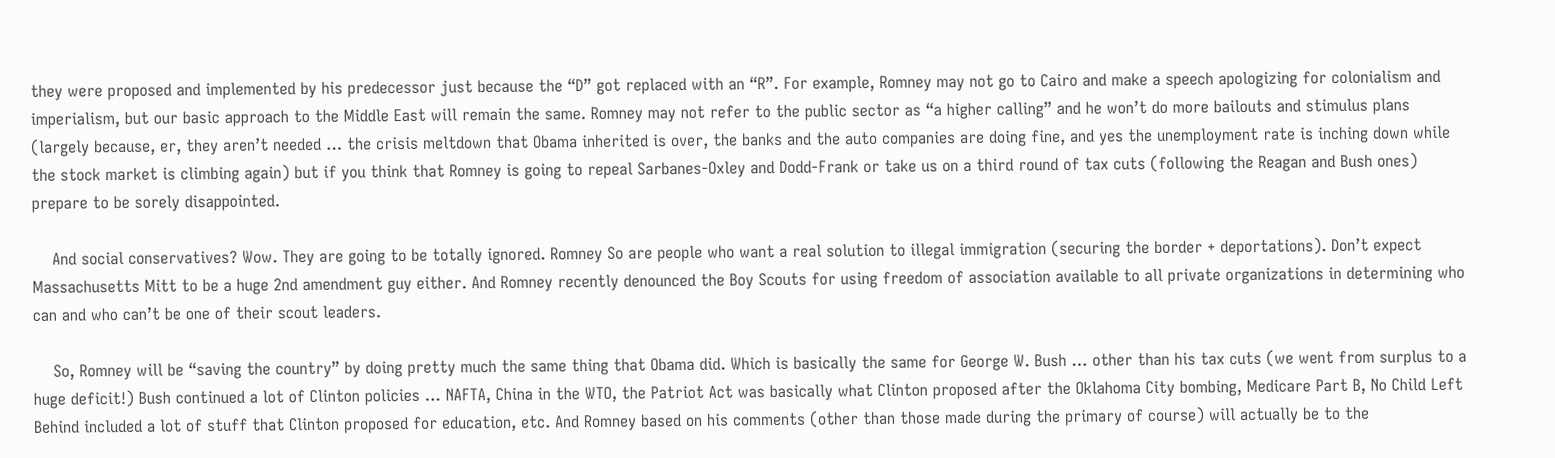they were proposed and implemented by his predecessor just because the “D” got replaced with an “R”. For example, Romney may not go to Cairo and make a speech apologizing for colonialism and imperialism, but our basic approach to the Middle East will remain the same. Romney may not refer to the public sector as “a higher calling” and he won’t do more bailouts and stimulus plans (largely because, er, they aren’t needed … the crisis meltdown that Obama inherited is over, the banks and the auto companies are doing fine, and yes the unemployment rate is inching down while the stock market is climbing again) but if you think that Romney is going to repeal Sarbanes-Oxley and Dodd-Frank or take us on a third round of tax cuts (following the Reagan and Bush ones) prepare to be sorely disappointed.

    And social conservatives? Wow. They are going to be totally ignored. Romney So are people who want a real solution to illegal immigration (securing the border + deportations). Don’t expect Massachusetts Mitt to be a huge 2nd amendment guy either. And Romney recently denounced the Boy Scouts for using freedom of association available to all private organizations in determining who can and who can’t be one of their scout leaders.

    So, Romney will be “saving the country” by doing pretty much the same thing that Obama did. Which is basically the same for George W. Bush … other than his tax cuts (we went from surplus to a huge deficit!) Bush continued a lot of Clinton policies … NAFTA, China in the WTO, the Patriot Act was basically what Clinton proposed after the Oklahoma City bombing, Medicare Part B, No Child Left Behind included a lot of stuff that Clinton proposed for education, etc. And Romney based on his comments (other than those made during the primary of course) will actually be to the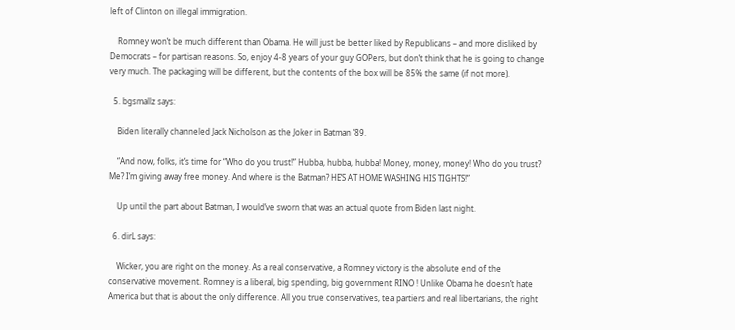left of Clinton on illegal immigration.

    Romney won’t be much different than Obama. He will just be better liked by Republicans – and more disliked by Democrats – for partisan reasons. So, enjoy 4-8 years of your guy GOPers, but don’t think that he is going to change very much. The packaging will be different, but the contents of the box will be 85% the same (if not more).

  5. bgsmallz says:

    Biden literally channeled Jack Nicholson as the Joker in Batman ’89.

    “And now, folks, it’s time for “Who do you trust!” Hubba, hubba, hubba! Money, money, money! Who do you trust? Me? I’m giving away free money. And where is the Batman? HE’S AT HOME WASHING HIS TIGHTS!”

    Up until the part about Batman, I would’ve sworn that was an actual quote from Biden last night.

  6. dirL says:

    Wicker, you are right on the money. As a real conservative, a Romney victory is the absolute end of the conservative movement. Romney is a liberal, big spending, big government RINO ! Unlike Obama he doesn’t hate America but that is about the only difference. All you true conservatives, tea partiers and real libertarians, the right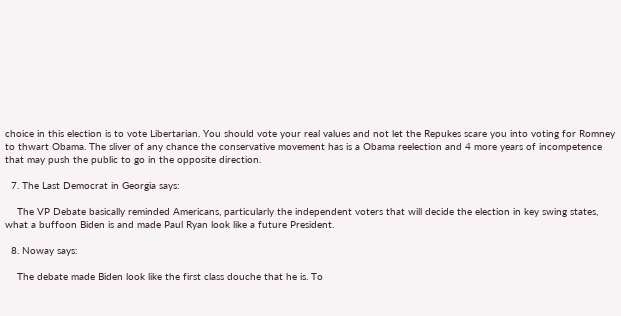choice in this election is to vote Libertarian. You should vote your real values and not let the Repukes scare you into voting for Romney to thwart Obama. The sliver of any chance the conservative movement has is a Obama reelection and 4 more years of incompetence that may push the public to go in the opposite direction.

  7. The Last Democrat in Georgia says:

    The VP Debate basically reminded Americans, particularly the independent voters that will decide the election in key swing states, what a buffoon Biden is and made Paul Ryan look like a future President.

  8. Noway says:

    The debate made Biden look like the first class douche that he is. To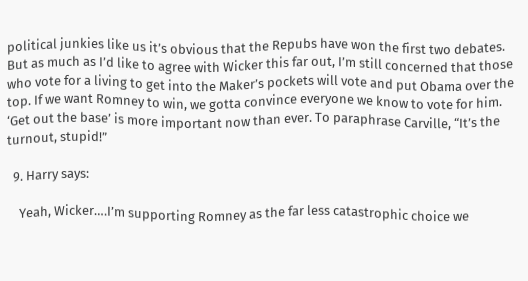political junkies like us it’s obvious that the Repubs have won the first two debates. But as much as I’d like to agree with Wicker this far out, I’m still concerned that those who vote for a living to get into the Maker’s pockets will vote and put Obama over the top. If we want Romney to win, we gotta convince everyone we know to vote for him. ‘Get out the base’ is more important now than ever. To paraphrase Carville, “It’s the turnout, stupid!”

  9. Harry says:

    Yeah, Wicker….I’m supporting Romney as the far less catastrophic choice we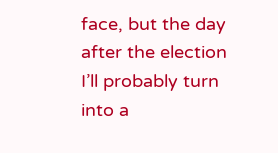face, but the day after the election I’ll probably turn into a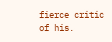fierce critic of his.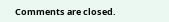Comments are closed.